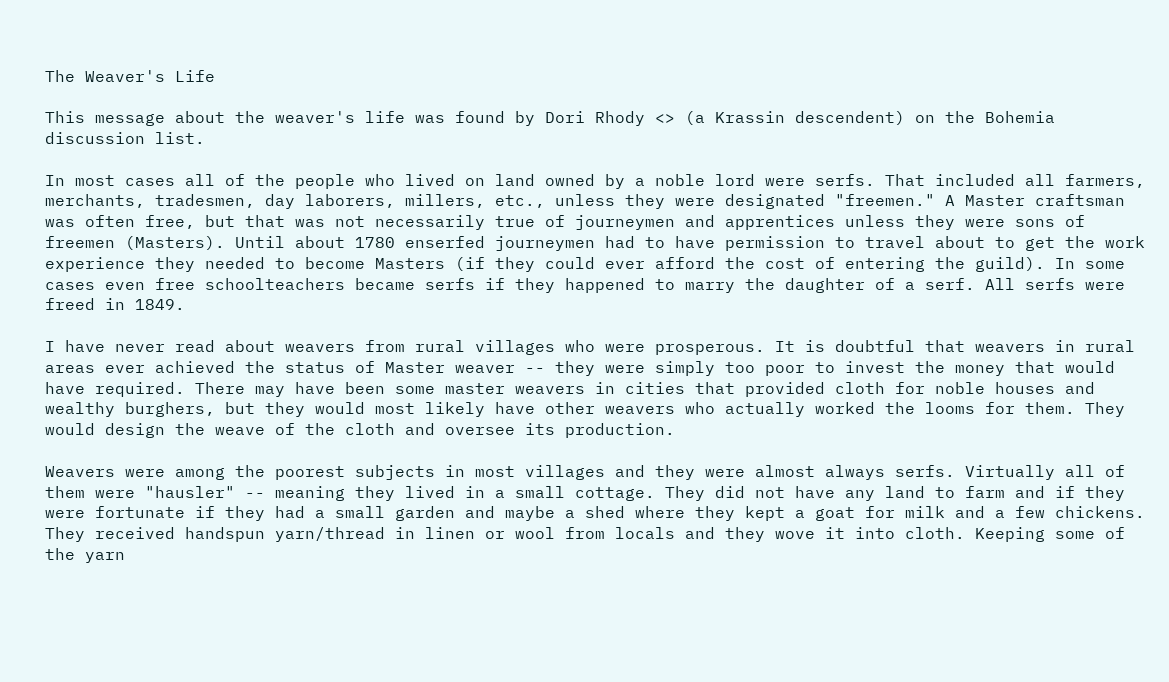The Weaver's Life

This message about the weaver's life was found by Dori Rhody <> (a Krassin descendent) on the Bohemia discussion list.

In most cases all of the people who lived on land owned by a noble lord were serfs. That included all farmers, merchants, tradesmen, day laborers, millers, etc., unless they were designated "freemen." A Master craftsman was often free, but that was not necessarily true of journeymen and apprentices unless they were sons of freemen (Masters). Until about 1780 enserfed journeymen had to have permission to travel about to get the work experience they needed to become Masters (if they could ever afford the cost of entering the guild). In some cases even free schoolteachers became serfs if they happened to marry the daughter of a serf. All serfs were freed in 1849.

I have never read about weavers from rural villages who were prosperous. It is doubtful that weavers in rural areas ever achieved the status of Master weaver -- they were simply too poor to invest the money that would have required. There may have been some master weavers in cities that provided cloth for noble houses and wealthy burghers, but they would most likely have other weavers who actually worked the looms for them. They would design the weave of the cloth and oversee its production.

Weavers were among the poorest subjects in most villages and they were almost always serfs. Virtually all of them were "hausler" -- meaning they lived in a small cottage. They did not have any land to farm and if they were fortunate if they had a small garden and maybe a shed where they kept a goat for milk and a few chickens. They received handspun yarn/thread in linen or wool from locals and they wove it into cloth. Keeping some of the yarn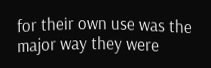for their own use was the major way they were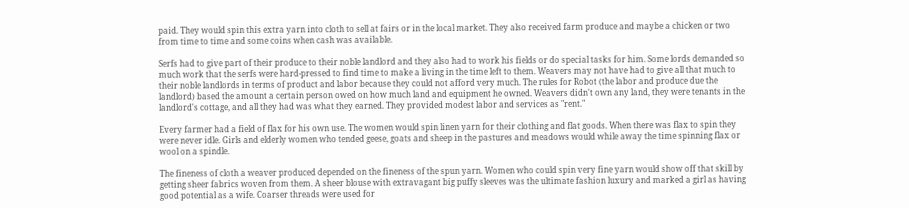paid. They would spin this extra yarn into cloth to sell at fairs or in the local market. They also received farm produce and maybe a chicken or two from time to time and some coins when cash was available.

Serfs had to give part of their produce to their noble landlord and they also had to work his fields or do special tasks for him. Some lords demanded so much work that the serfs were hard-pressed to find time to make a living in the time left to them. Weavers may not have had to give all that much to their noble landlords in terms of product and labor because they could not afford very much. The rules for Robot (the labor and produce due the landlord) based the amount a certain person owed on how much land and equipment he owned. Weavers didn't own any land, they were tenants in the landlord's cottage, and all they had was what they earned. They provided modest labor and services as "rent."

Every farmer had a field of flax for his own use. The women would spin linen yarn for their clothing and flat goods. When there was flax to spin they were never idle. Girls and elderly women who tended geese, goats and sheep in the pastures and meadows would while away the time spinning flax or wool on a spindle.

The fineness of cloth a weaver produced depended on the fineness of the spun yarn. Women who could spin very fine yarn would show off that skill by getting sheer fabrics woven from them. A sheer blouse with extravagant big puffy sleeves was the ultimate fashion luxury and marked a girl as having good potential as a wife. Coarser threads were used for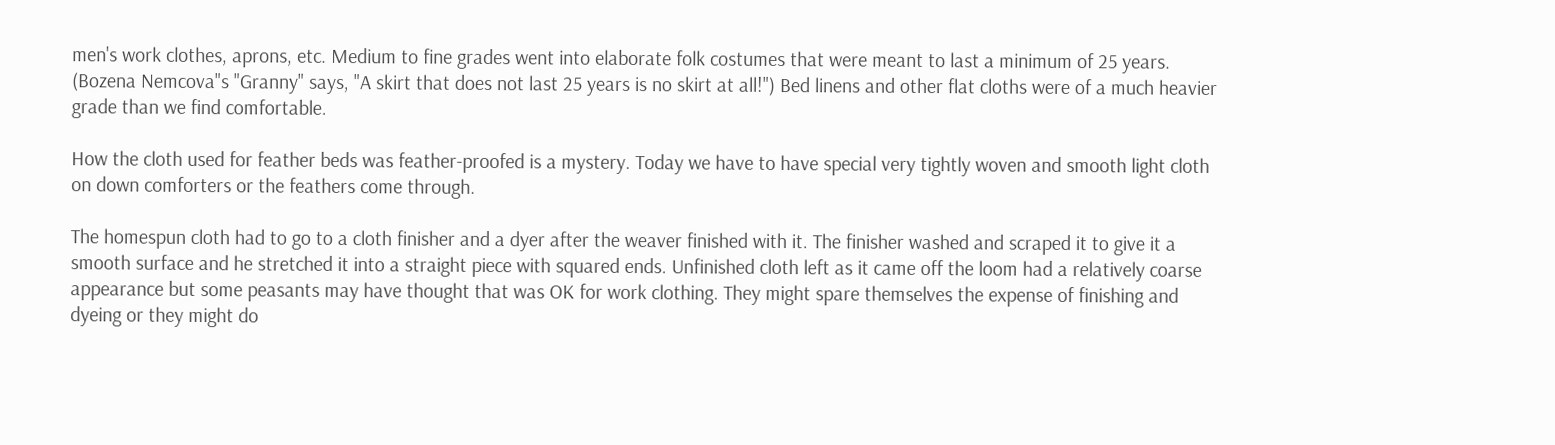men's work clothes, aprons, etc. Medium to fine grades went into elaborate folk costumes that were meant to last a minimum of 25 years. (Bozena Nemcova"s "Granny" says, "A skirt that does not last 25 years is no skirt at all!") Bed linens and other flat cloths were of a much heavier grade than we find comfortable.

How the cloth used for feather beds was feather-proofed is a mystery. Today we have to have special very tightly woven and smooth light cloth on down comforters or the feathers come through.

The homespun cloth had to go to a cloth finisher and a dyer after the weaver finished with it. The finisher washed and scraped it to give it a smooth surface and he stretched it into a straight piece with squared ends. Unfinished cloth left as it came off the loom had a relatively coarse appearance but some peasants may have thought that was OK for work clothing. They might spare themselves the expense of finishing and dyeing or they might do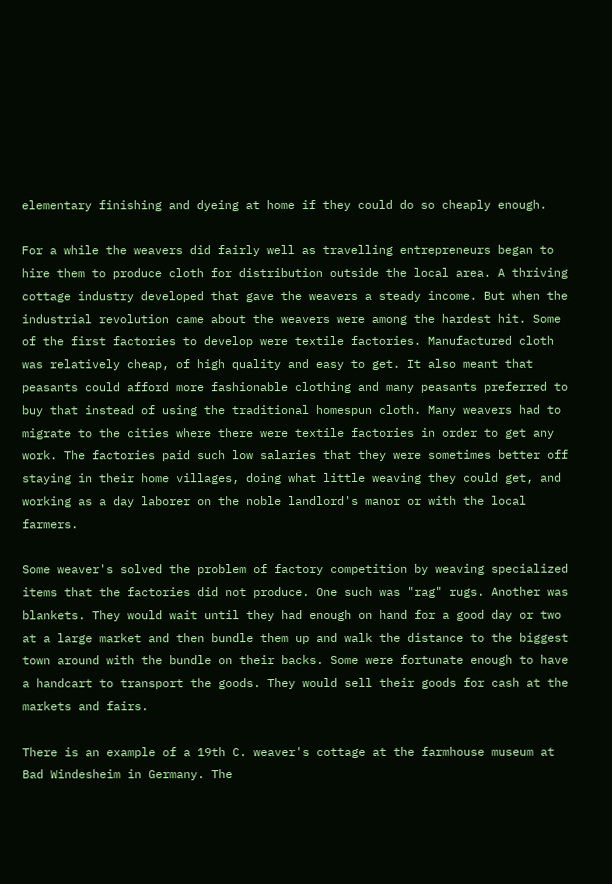elementary finishing and dyeing at home if they could do so cheaply enough.

For a while the weavers did fairly well as travelling entrepreneurs began to hire them to produce cloth for distribution outside the local area. A thriving cottage industry developed that gave the weavers a steady income. But when the industrial revolution came about the weavers were among the hardest hit. Some of the first factories to develop were textile factories. Manufactured cloth was relatively cheap, of high quality and easy to get. It also meant that peasants could afford more fashionable clothing and many peasants preferred to buy that instead of using the traditional homespun cloth. Many weavers had to migrate to the cities where there were textile factories in order to get any work. The factories paid such low salaries that they were sometimes better off staying in their home villages, doing what little weaving they could get, and working as a day laborer on the noble landlord's manor or with the local farmers.

Some weaver's solved the problem of factory competition by weaving specialized items that the factories did not produce. One such was "rag" rugs. Another was blankets. They would wait until they had enough on hand for a good day or two at a large market and then bundle them up and walk the distance to the biggest town around with the bundle on their backs. Some were fortunate enough to have a handcart to transport the goods. They would sell their goods for cash at the markets and fairs.

There is an example of a 19th C. weaver's cottage at the farmhouse museum at Bad Windesheim in Germany. The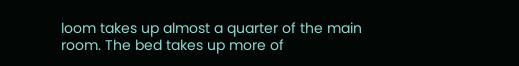loom takes up almost a quarter of the main room. The bed takes up more of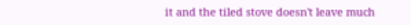it and the tiled stove doesn't leave much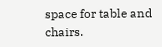space for table and chairs.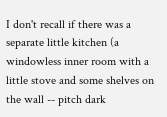I don't recall if there was a separate little kitchen (a windowless inner room with a little stove and some shelves on the wall -- pitch dark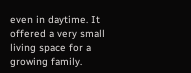even in daytime. It offered a very small living space for a growing family.